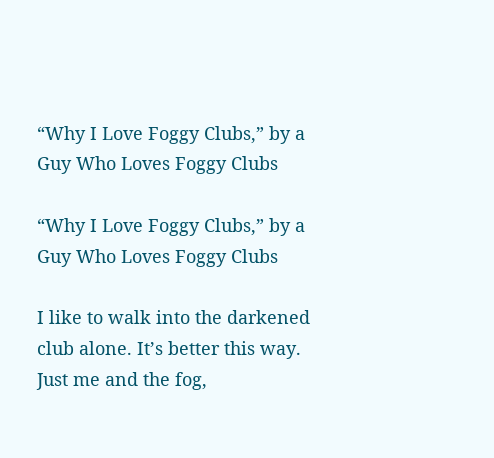“Why I Love Foggy Clubs,” by a Guy Who Loves Foggy Clubs

“Why I Love Foggy Clubs,” by a Guy Who Loves Foggy Clubs

I like to walk into the darkened club alone. It’s better this way. Just me and the fog,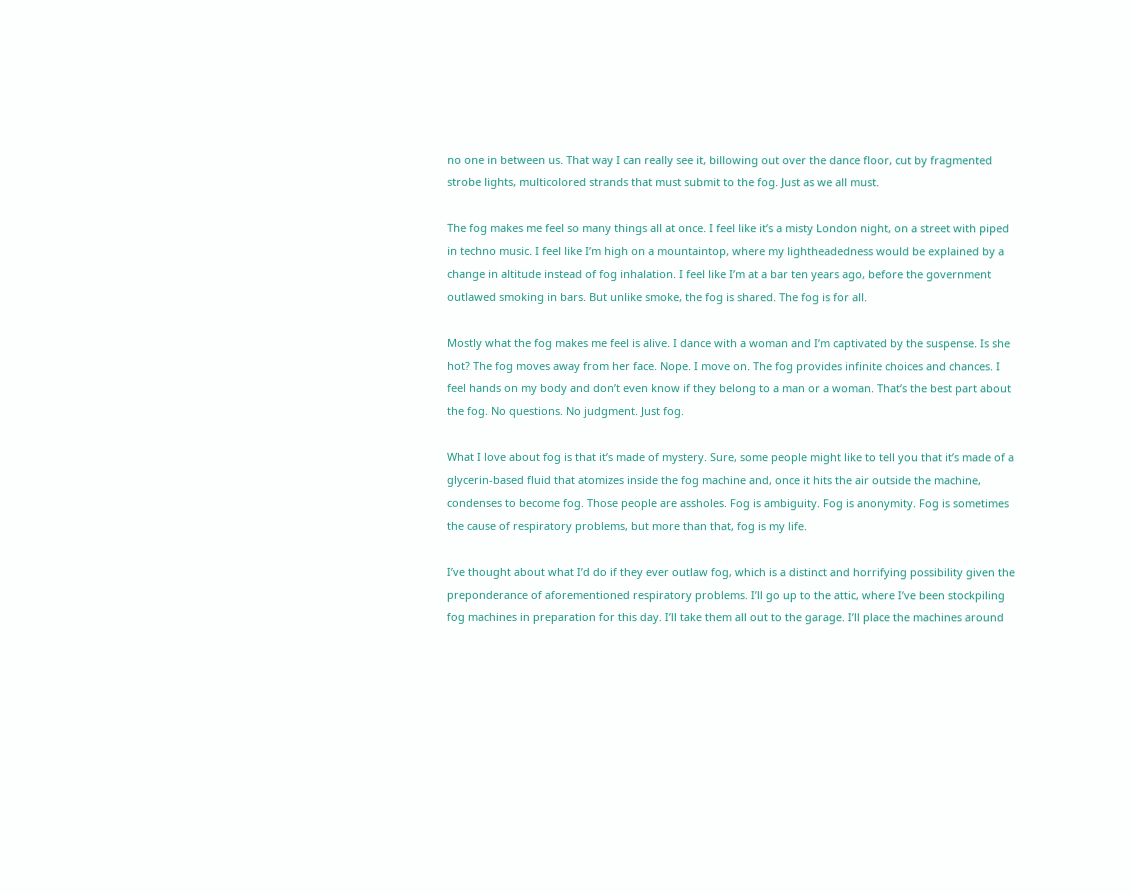no one in between us. That way I can really see it, billowing out over the dance floor, cut by fragmented strobe lights, multicolored strands that must submit to the fog. Just as we all must.

The fog makes me feel so many things all at once. I feel like it’s a misty London night, on a street with piped in techno music. I feel like I’m high on a mountaintop, where my lightheadedness would be explained by a change in altitude instead of fog inhalation. I feel like I’m at a bar ten years ago, before the government outlawed smoking in bars. But unlike smoke, the fog is shared. The fog is for all.

Mostly what the fog makes me feel is alive. I dance with a woman and I’m captivated by the suspense. Is she hot? The fog moves away from her face. Nope. I move on. The fog provides infinite choices and chances. I feel hands on my body and don’t even know if they belong to a man or a woman. That’s the best part about the fog. No questions. No judgment. Just fog.

What I love about fog is that it’s made of mystery. Sure, some people might like to tell you that it’s made of a glycerin-based fluid that atomizes inside the fog machine and, once it hits the air outside the machine, condenses to become fog. Those people are assholes. Fog is ambiguity. Fog is anonymity. Fog is sometimes the cause of respiratory problems, but more than that, fog is my life.

I’ve thought about what I’d do if they ever outlaw fog, which is a distinct and horrifying possibility given the preponderance of aforementioned respiratory problems. I’ll go up to the attic, where I’ve been stockpiling fog machines in preparation for this day. I’ll take them all out to the garage. I’ll place the machines around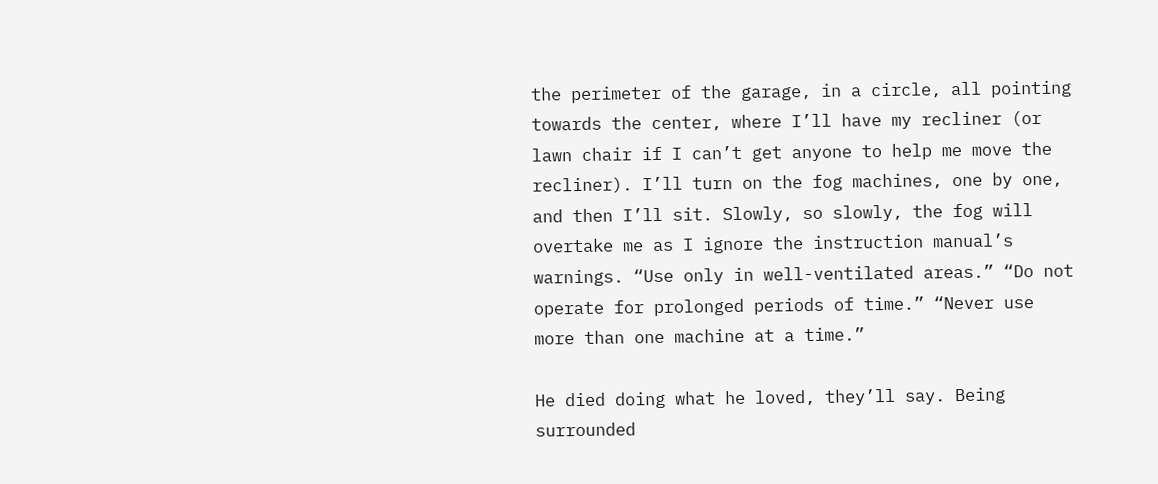the perimeter of the garage, in a circle, all pointing towards the center, where I’ll have my recliner (or lawn chair if I can’t get anyone to help me move the recliner). I’ll turn on the fog machines, one by one, and then I’ll sit. Slowly, so slowly, the fog will overtake me as I ignore the instruction manual’s warnings. “Use only in well-ventilated areas.” “Do not operate for prolonged periods of time.” “Never use more than one machine at a time.”

He died doing what he loved, they’ll say. Being surrounded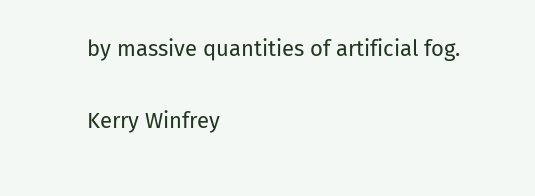by massive quantities of artificial fog.

Kerry Winfrey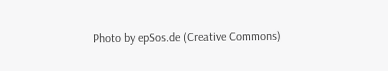Photo by epSos.de (Creative Commons)